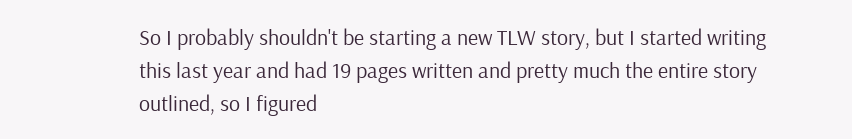So I probably shouldn't be starting a new TLW story, but I started writing this last year and had 19 pages written and pretty much the entire story outlined, so I figured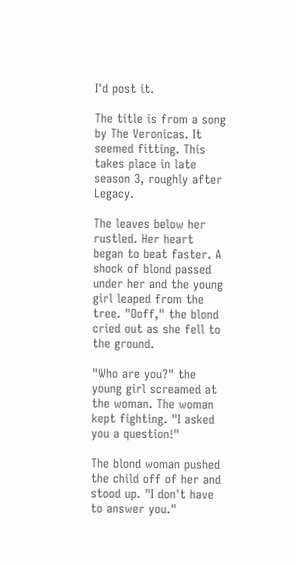I'd post it.

The title is from a song by The Veronicas. It seemed fitting. This takes place in late season 3, roughly after Legacy.

The leaves below her rustled. Her heart began to beat faster. A shock of blond passed under her and the young girl leaped from the tree. "Ooff," the blond cried out as she fell to the ground.

"Who are you?" the young girl screamed at the woman. The woman kept fighting. "I asked you a question!"

The blond woman pushed the child off of her and stood up. "I don't have to answer you."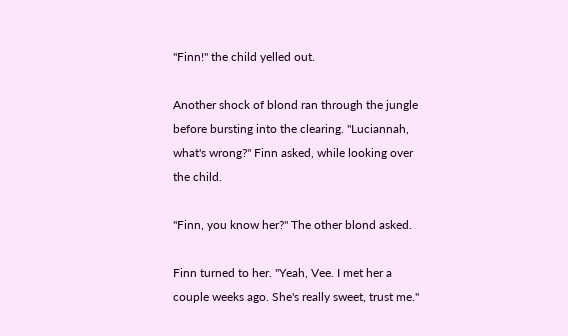"Finn!" the child yelled out.

Another shock of blond ran through the jungle before bursting into the clearing. "Luciannah, what's wrong?" Finn asked, while looking over the child.

"Finn, you know her?" The other blond asked.

Finn turned to her. "Yeah, Vee. I met her a couple weeks ago. She's really sweet, trust me."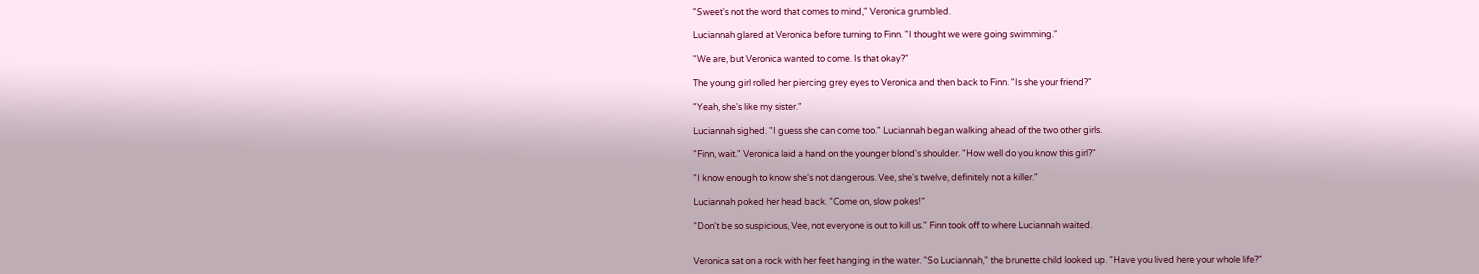"Sweet's not the word that comes to mind," Veronica grumbled.

Luciannah glared at Veronica before turning to Finn. "I thought we were going swimming."

"We are, but Veronica wanted to come. Is that okay?"

The young girl rolled her piercing grey eyes to Veronica and then back to Finn. "Is she your friend?"

"Yeah, she's like my sister."

Luciannah sighed. "I guess she can come too." Luciannah began walking ahead of the two other girls.

"Finn, wait." Veronica laid a hand on the younger blond's shoulder. "How well do you know this girl?"

"I know enough to know she's not dangerous. Vee, she's twelve, definitely not a killer."

Luciannah poked her head back. "Come on, slow pokes!"

"Don't be so suspicious, Vee, not everyone is out to kill us." Finn took off to where Luciannah waited.


Veronica sat on a rock with her feet hanging in the water. "So Luciannah," the brunette child looked up. "Have you lived here your whole life?"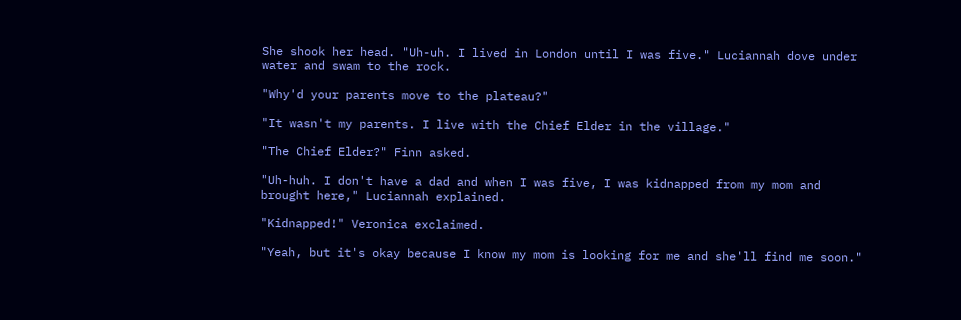She shook her head. "Uh-uh. I lived in London until I was five." Luciannah dove under water and swam to the rock.

"Why'd your parents move to the plateau?"

"It wasn't my parents. I live with the Chief Elder in the village."

"The Chief Elder?" Finn asked.

"Uh-huh. I don't have a dad and when I was five, I was kidnapped from my mom and brought here," Luciannah explained.

"Kidnapped!" Veronica exclaimed.

"Yeah, but it's okay because I know my mom is looking for me and she'll find me soon."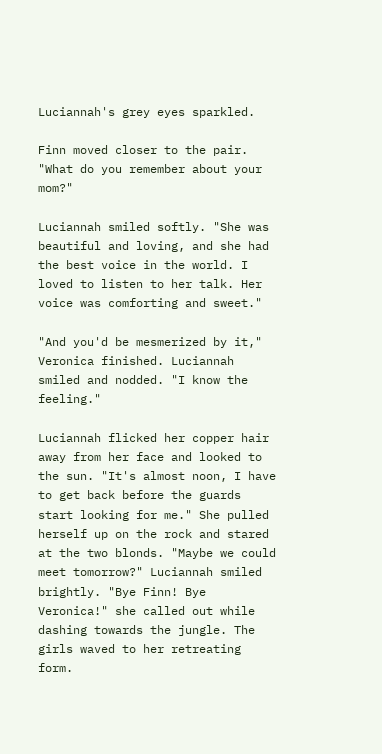Luciannah's grey eyes sparkled.

Finn moved closer to the pair. "What do you remember about your mom?"

Luciannah smiled softly. "She was beautiful and loving, and she had the best voice in the world. I loved to listen to her talk. Her voice was comforting and sweet."

"And you'd be mesmerized by it," Veronica finished. Luciannah smiled and nodded. "I know the feeling."

Luciannah flicked her copper hair away from her face and looked to the sun. "It's almost noon, I have to get back before the guards start looking for me." She pulled herself up on the rock and stared at the two blonds. "Maybe we could meet tomorrow?" Luciannah smiled brightly. "Bye Finn! Bye Veronica!" she called out while dashing towards the jungle. The girls waved to her retreating form.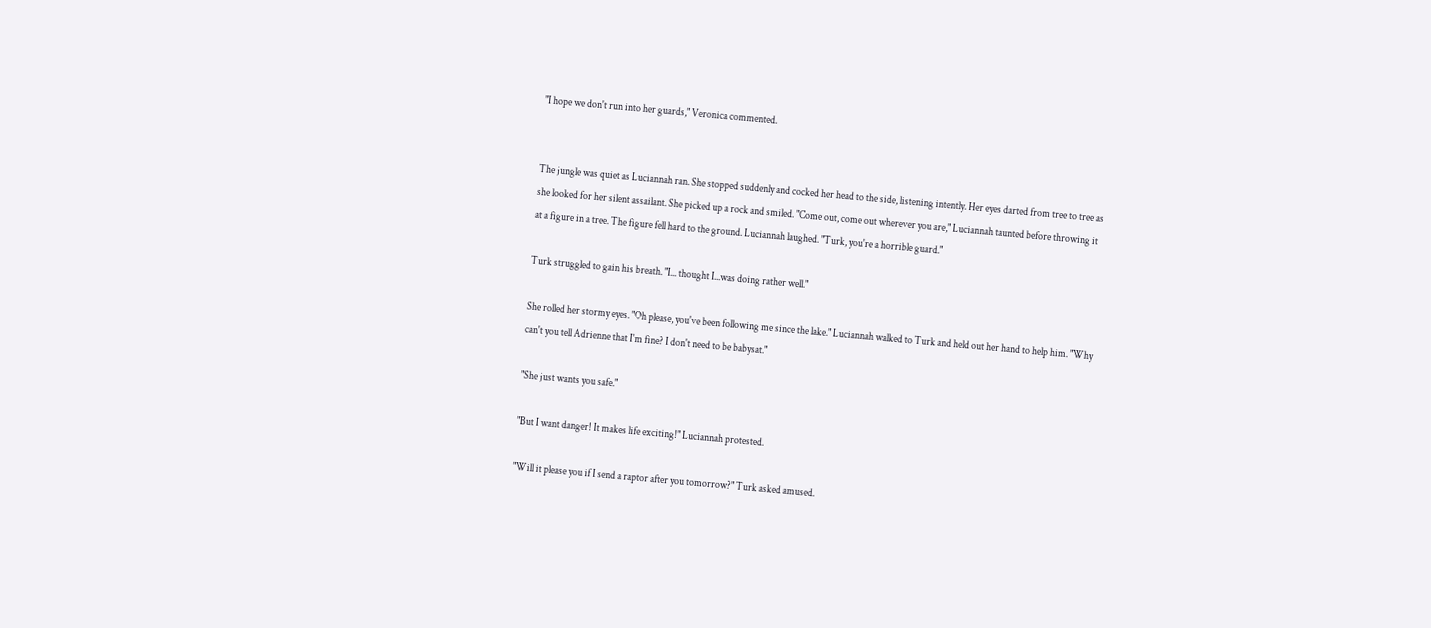"I hope we don't run into her guards," Veronica commented.


The jungle was quiet as Luciannah ran. She stopped suddenly and cocked her head to the side, listening intently. Her eyes darted from tree to tree as she looked for her silent assailant. She picked up a rock and smiled. "Come out, come out wherever you are," Luciannah taunted before throwing it at a figure in a tree. The figure fell hard to the ground. Luciannah laughed. "Turk, you're a horrible guard."

Turk struggled to gain his breath. "I... thought I...was doing rather well."

She rolled her stormy eyes. "Oh please, you've been following me since the lake." Luciannah walked to Turk and held out her hand to help him. "Why can't you tell Adrienne that I'm fine? I don't need to be babysat."

"She just wants you safe."

"But I want danger! It makes life exciting!" Luciannah protested.

"Will it please you if I send a raptor after you tomorrow?" Turk asked amused.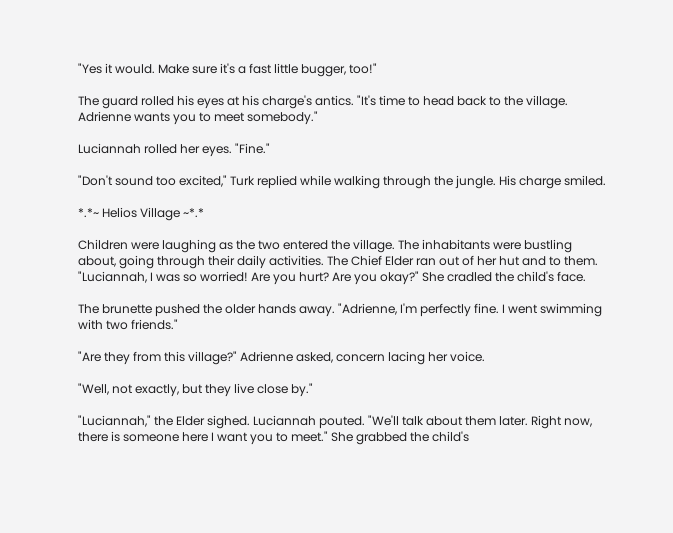"Yes it would. Make sure it's a fast little bugger, too!"

The guard rolled his eyes at his charge's antics. "It's time to head back to the village. Adrienne wants you to meet somebody."

Luciannah rolled her eyes. "Fine."

"Don't sound too excited," Turk replied while walking through the jungle. His charge smiled.

*.*~ Helios Village ~*.*

Children were laughing as the two entered the village. The inhabitants were bustling about, going through their daily activities. The Chief Elder ran out of her hut and to them. "Luciannah, I was so worried! Are you hurt? Are you okay?" She cradled the child's face.

The brunette pushed the older hands away. "Adrienne, I'm perfectly fine. I went swimming with two friends."

"Are they from this village?" Adrienne asked, concern lacing her voice.

"Well, not exactly, but they live close by."

"Luciannah," the Elder sighed. Luciannah pouted. "We'll talk about them later. Right now, there is someone here I want you to meet." She grabbed the child's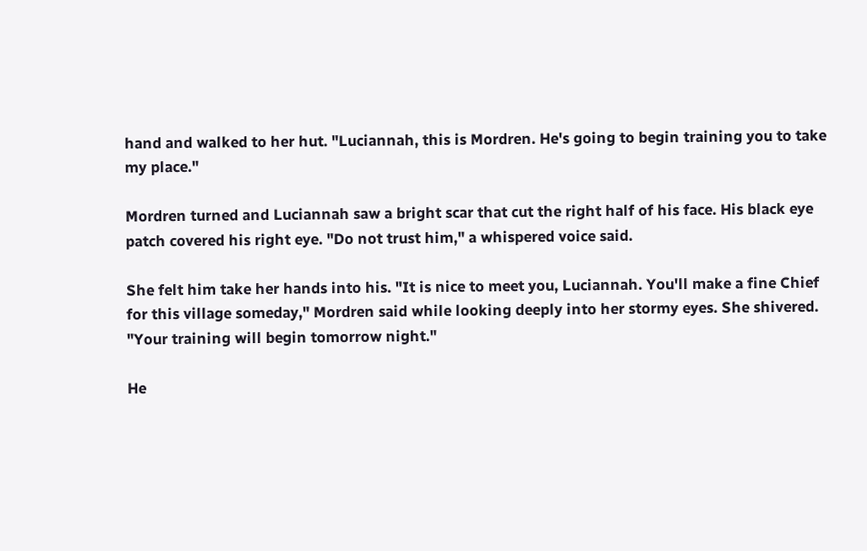hand and walked to her hut. "Luciannah, this is Mordren. He's going to begin training you to take my place."

Mordren turned and Luciannah saw a bright scar that cut the right half of his face. His black eye patch covered his right eye. "Do not trust him," a whispered voice said.

She felt him take her hands into his. "It is nice to meet you, Luciannah. You'll make a fine Chief for this village someday," Mordren said while looking deeply into her stormy eyes. She shivered. "Your training will begin tomorrow night."

He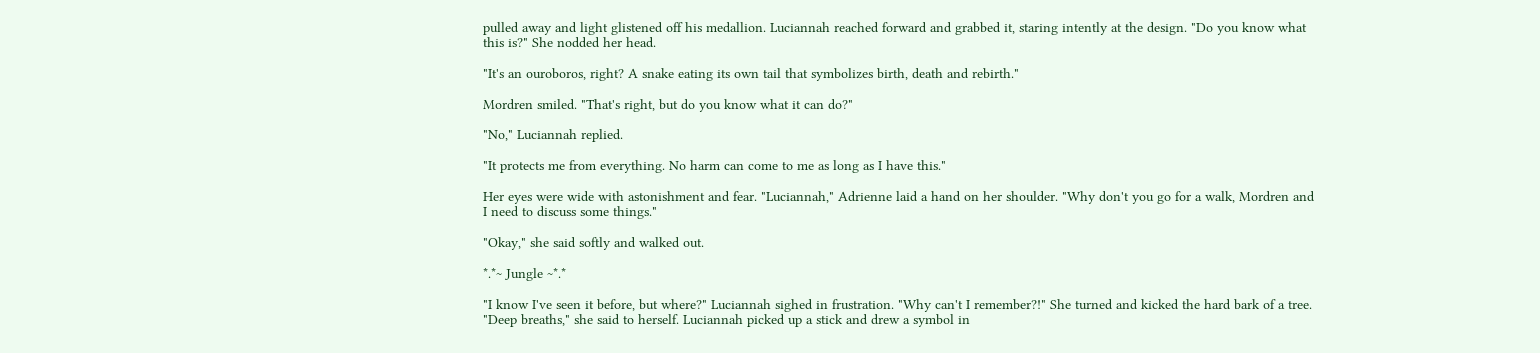pulled away and light glistened off his medallion. Luciannah reached forward and grabbed it, staring intently at the design. "Do you know what this is?" She nodded her head.

"It's an ouroboros, right? A snake eating its own tail that symbolizes birth, death and rebirth."

Mordren smiled. "That's right, but do you know what it can do?"

"No," Luciannah replied.

"It protects me from everything. No harm can come to me as long as I have this."

Her eyes were wide with astonishment and fear. "Luciannah," Adrienne laid a hand on her shoulder. "Why don't you go for a walk, Mordren and I need to discuss some things."

"Okay," she said softly and walked out.

*.*~ Jungle ~*.*

"I know I've seen it before, but where?" Luciannah sighed in frustration. "Why can't I remember?!" She turned and kicked the hard bark of a tree. "Deep breaths," she said to herself. Luciannah picked up a stick and drew a symbol in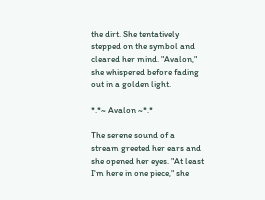the dirt. She tentatively stepped on the symbol and cleared her mind. "Avalon," she whispered before fading out in a golden light.

*.*~ Avalon ~*.*

The serene sound of a stream greeted her ears and she opened her eyes. "At least I'm here in one piece," she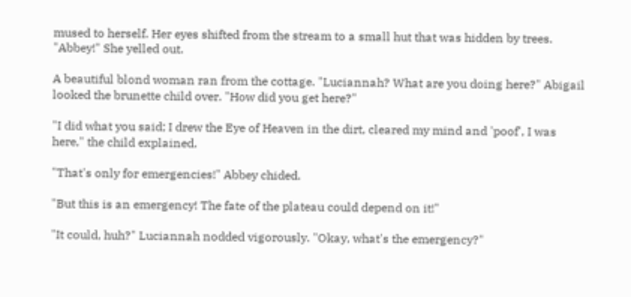mused to herself. Her eyes shifted from the stream to a small hut that was hidden by trees. "Abbey!" She yelled out.

A beautiful blond woman ran from the cottage. "Luciannah? What are you doing here?" Abigail looked the brunette child over. "How did you get here?"

"I did what you said; I drew the Eye of Heaven in the dirt, cleared my mind and 'poof', I was here," the child explained.

"That's only for emergencies!" Abbey chided.

"But this is an emergency! The fate of the plateau could depend on it!"

"It could, huh?" Luciannah nodded vigorously. "Okay, what's the emergency?"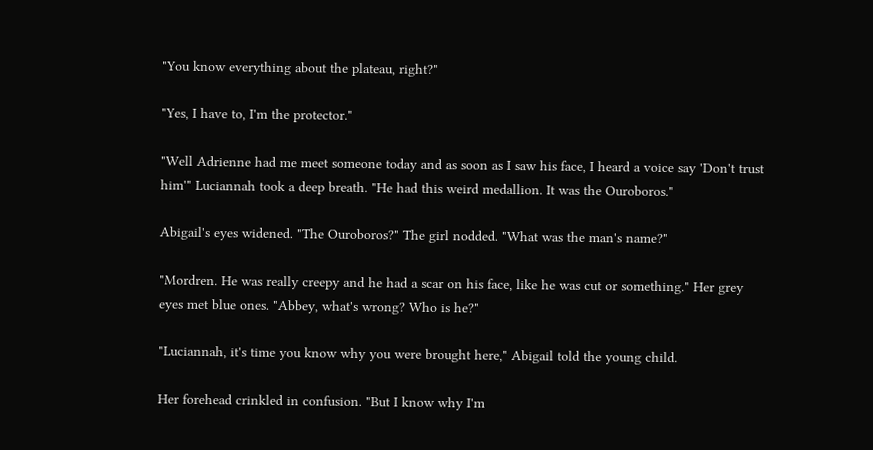"You know everything about the plateau, right?"

"Yes, I have to, I'm the protector."

"Well Adrienne had me meet someone today and as soon as I saw his face, I heard a voice say 'Don't trust him'" Luciannah took a deep breath. "He had this weird medallion. It was the Ouroboros."

Abigail's eyes widened. "The Ouroboros?" The girl nodded. "What was the man's name?"

"Mordren. He was really creepy and he had a scar on his face, like he was cut or something." Her grey eyes met blue ones. "Abbey, what's wrong? Who is he?"

"Luciannah, it's time you know why you were brought here," Abigail told the young child.

Her forehead crinkled in confusion. "But I know why I'm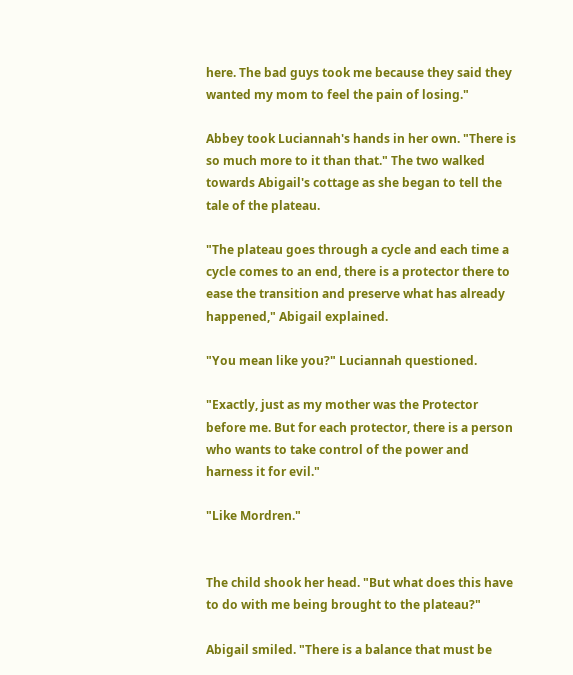here. The bad guys took me because they said they wanted my mom to feel the pain of losing."

Abbey took Luciannah's hands in her own. "There is so much more to it than that." The two walked towards Abigail's cottage as she began to tell the tale of the plateau.

"The plateau goes through a cycle and each time a cycle comes to an end, there is a protector there to ease the transition and preserve what has already happened," Abigail explained.

"You mean like you?" Luciannah questioned.

"Exactly, just as my mother was the Protector before me. But for each protector, there is a person who wants to take control of the power and harness it for evil."

"Like Mordren."


The child shook her head. "But what does this have to do with me being brought to the plateau?"

Abigail smiled. "There is a balance that must be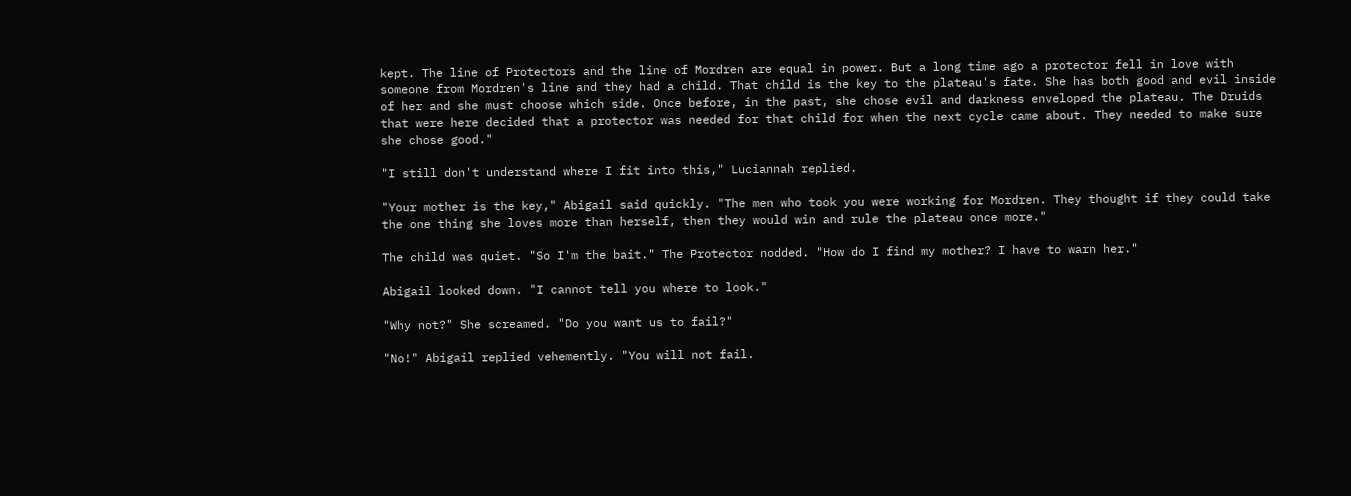kept. The line of Protectors and the line of Mordren are equal in power. But a long time ago a protector fell in love with someone from Mordren's line and they had a child. That child is the key to the plateau's fate. She has both good and evil inside of her and she must choose which side. Once before, in the past, she chose evil and darkness enveloped the plateau. The Druids that were here decided that a protector was needed for that child for when the next cycle came about. They needed to make sure she chose good."

"I still don't understand where I fit into this," Luciannah replied.

"Your mother is the key," Abigail said quickly. "The men who took you were working for Mordren. They thought if they could take the one thing she loves more than herself, then they would win and rule the plateau once more."

The child was quiet. "So I'm the bait." The Protector nodded. "How do I find my mother? I have to warn her."

Abigail looked down. "I cannot tell you where to look."

"Why not?" She screamed. "Do you want us to fail?"

"No!" Abigail replied vehemently. "You will not fail.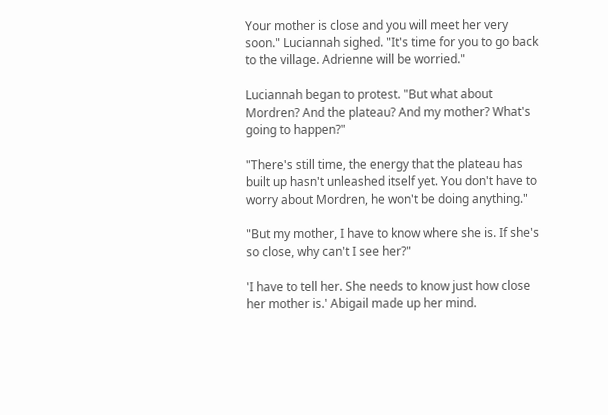Your mother is close and you will meet her very soon." Luciannah sighed. "It's time for you to go back to the village. Adrienne will be worried."

Luciannah began to protest. "But what about Mordren? And the plateau? And my mother? What's going to happen?"

"There's still time, the energy that the plateau has built up hasn't unleashed itself yet. You don't have to worry about Mordren, he won't be doing anything."

"But my mother, I have to know where she is. If she's so close, why can't I see her?"

'I have to tell her. She needs to know just how close her mother is.' Abigail made up her mind.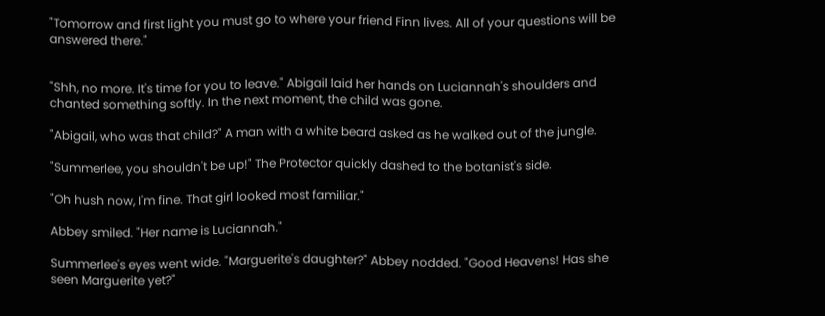"Tomorrow and first light you must go to where your friend Finn lives. All of your questions will be answered there."


"Shh, no more. It's time for you to leave." Abigail laid her hands on Luciannah's shoulders and chanted something softly. In the next moment, the child was gone.

"Abigail, who was that child?" A man with a white beard asked as he walked out of the jungle.

"Summerlee, you shouldn't be up!" The Protector quickly dashed to the botanist's side.

"Oh hush now, I'm fine. That girl looked most familiar."

Abbey smiled. "Her name is Luciannah."

Summerlee's eyes went wide. "Marguerite's daughter?" Abbey nodded. "Good Heavens! Has she seen Marguerite yet?"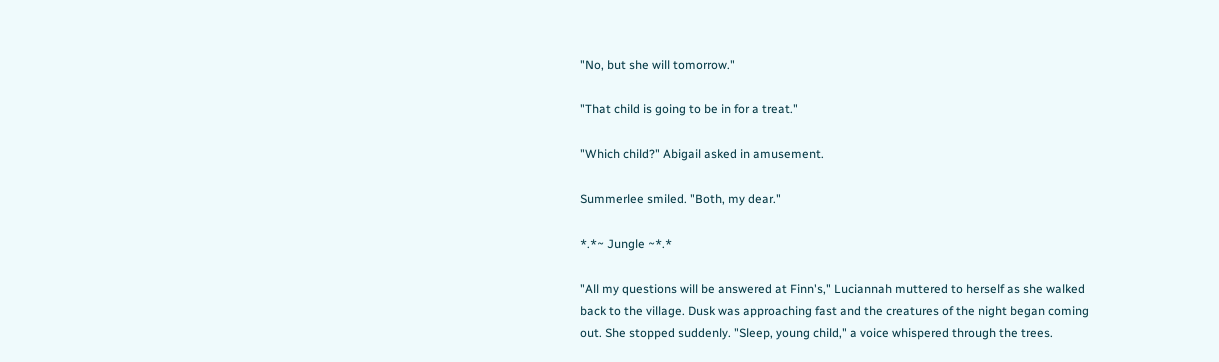"No, but she will tomorrow."

"That child is going to be in for a treat."

"Which child?" Abigail asked in amusement.

Summerlee smiled. "Both, my dear."

*.*~ Jungle ~*.*

"All my questions will be answered at Finn's," Luciannah muttered to herself as she walked back to the village. Dusk was approaching fast and the creatures of the night began coming out. She stopped suddenly. "Sleep, young child," a voice whispered through the trees.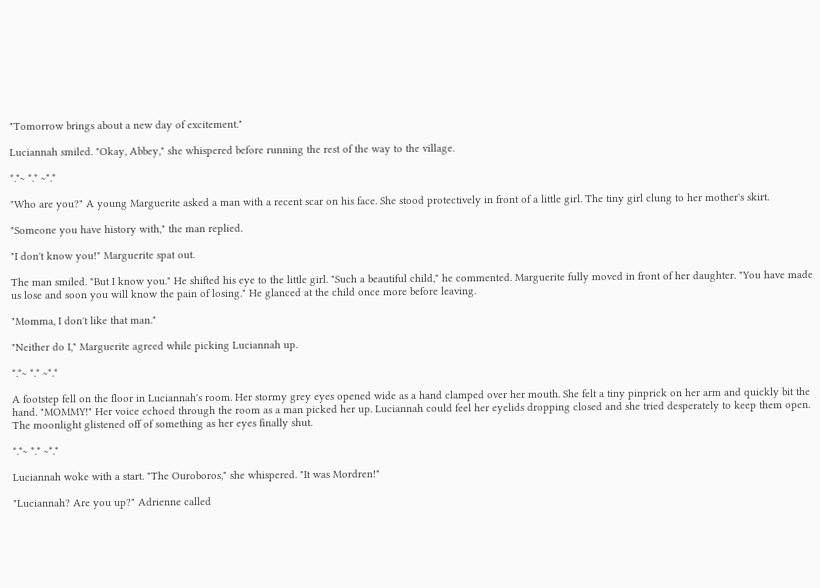"Tomorrow brings about a new day of excitement."

Luciannah smiled. "Okay, Abbey," she whispered before running the rest of the way to the village.

*.*~ *.* ~*.*

"Who are you?" A young Marguerite asked a man with a recent scar on his face. She stood protectively in front of a little girl. The tiny girl clung to her mother's skirt.

"Someone you have history with," the man replied.

"I don't know you!" Marguerite spat out.

The man smiled. "But I know you." He shifted his eye to the little girl. "Such a beautiful child," he commented. Marguerite fully moved in front of her daughter. "You have made us lose and soon you will know the pain of losing." He glanced at the child once more before leaving.

"Momma, I don't like that man."

"Neither do I," Marguerite agreed while picking Luciannah up.

*.*~ *.* ~*.*

A footstep fell on the floor in Luciannah's room. Her stormy grey eyes opened wide as a hand clamped over her mouth. She felt a tiny pinprick on her arm and quickly bit the hand. "MOMMY!" Her voice echoed through the room as a man picked her up. Luciannah could feel her eyelids dropping closed and she tried desperately to keep them open. The moonlight glistened off of something as her eyes finally shut.

*.*~ *.* ~*.*

Luciannah woke with a start. "The Ouroboros," she whispered. "It was Mordren!"

"Luciannah? Are you up?" Adrienne called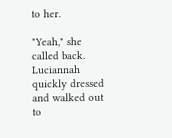to her.

"Yeah," she called back. Luciannah quickly dressed and walked out to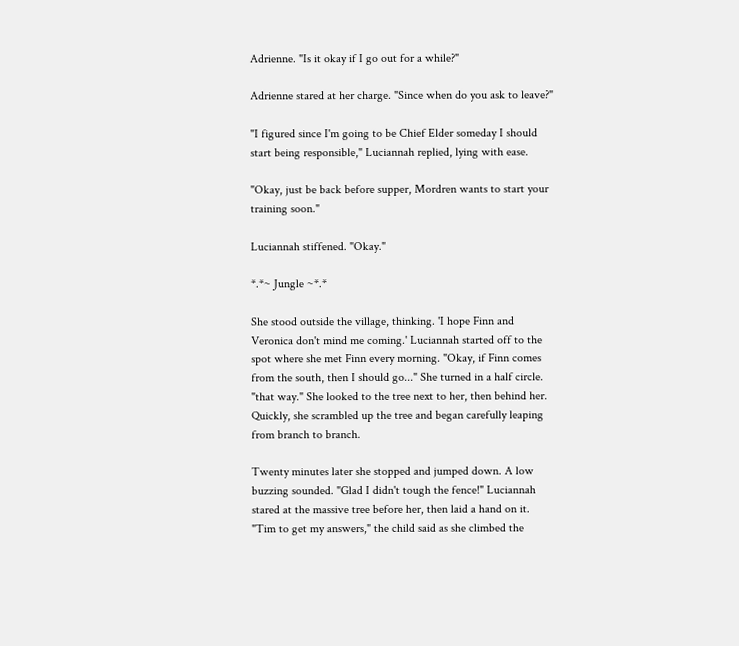Adrienne. "Is it okay if I go out for a while?"

Adrienne stared at her charge. "Since when do you ask to leave?"

"I figured since I'm going to be Chief Elder someday I should start being responsible," Luciannah replied, lying with ease.

"Okay, just be back before supper, Mordren wants to start your training soon."

Luciannah stiffened. "Okay."

*.*~ Jungle ~*.*

She stood outside the village, thinking. 'I hope Finn and Veronica don't mind me coming.' Luciannah started off to the spot where she met Finn every morning. "Okay, if Finn comes from the south, then I should go..." She turned in a half circle. "that way." She looked to the tree next to her, then behind her. Quickly, she scrambled up the tree and began carefully leaping from branch to branch.

Twenty minutes later she stopped and jumped down. A low buzzing sounded. "Glad I didn't tough the fence!" Luciannah stared at the massive tree before her, then laid a hand on it. "Tim to get my answers," the child said as she climbed the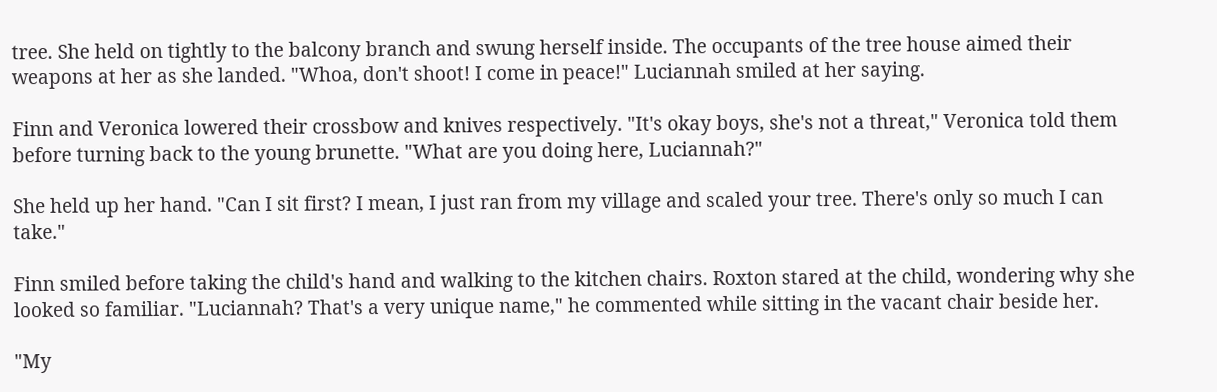tree. She held on tightly to the balcony branch and swung herself inside. The occupants of the tree house aimed their weapons at her as she landed. "Whoa, don't shoot! I come in peace!" Luciannah smiled at her saying.

Finn and Veronica lowered their crossbow and knives respectively. "It's okay boys, she's not a threat," Veronica told them before turning back to the young brunette. "What are you doing here, Luciannah?"

She held up her hand. "Can I sit first? I mean, I just ran from my village and scaled your tree. There's only so much I can take."

Finn smiled before taking the child's hand and walking to the kitchen chairs. Roxton stared at the child, wondering why she looked so familiar. "Luciannah? That's a very unique name," he commented while sitting in the vacant chair beside her.

"My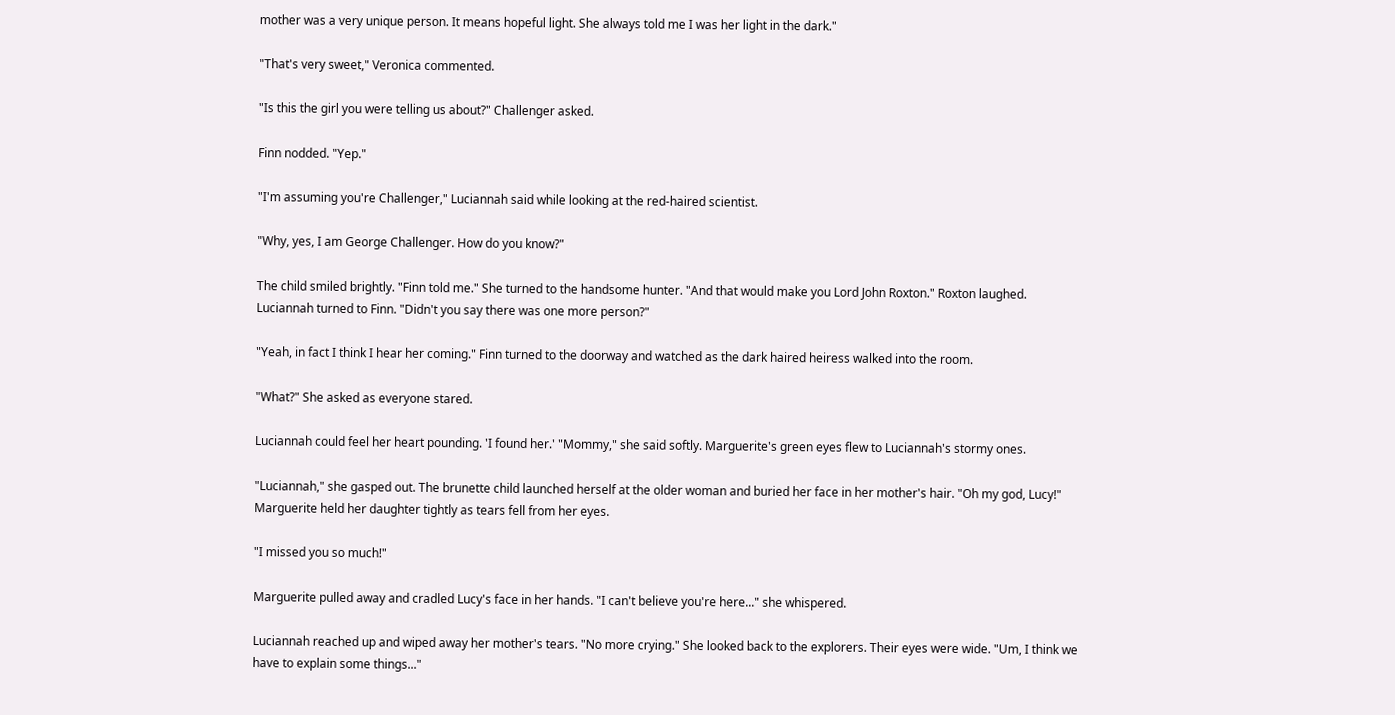mother was a very unique person. It means hopeful light. She always told me I was her light in the dark."

"That's very sweet," Veronica commented.

"Is this the girl you were telling us about?" Challenger asked.

Finn nodded. "Yep."

"I'm assuming you're Challenger," Luciannah said while looking at the red-haired scientist.

"Why, yes, I am George Challenger. How do you know?"

The child smiled brightly. "Finn told me." She turned to the handsome hunter. "And that would make you Lord John Roxton." Roxton laughed. Luciannah turned to Finn. "Didn't you say there was one more person?"

"Yeah, in fact I think I hear her coming." Finn turned to the doorway and watched as the dark haired heiress walked into the room.

"What?" She asked as everyone stared.

Luciannah could feel her heart pounding. 'I found her.' "Mommy," she said softly. Marguerite's green eyes flew to Luciannah's stormy ones.

"Luciannah," she gasped out. The brunette child launched herself at the older woman and buried her face in her mother's hair. "Oh my god, Lucy!" Marguerite held her daughter tightly as tears fell from her eyes.

"I missed you so much!"

Marguerite pulled away and cradled Lucy's face in her hands. "I can't believe you're here..." she whispered.

Luciannah reached up and wiped away her mother's tears. "No more crying." She looked back to the explorers. Their eyes were wide. "Um, I think we have to explain some things..."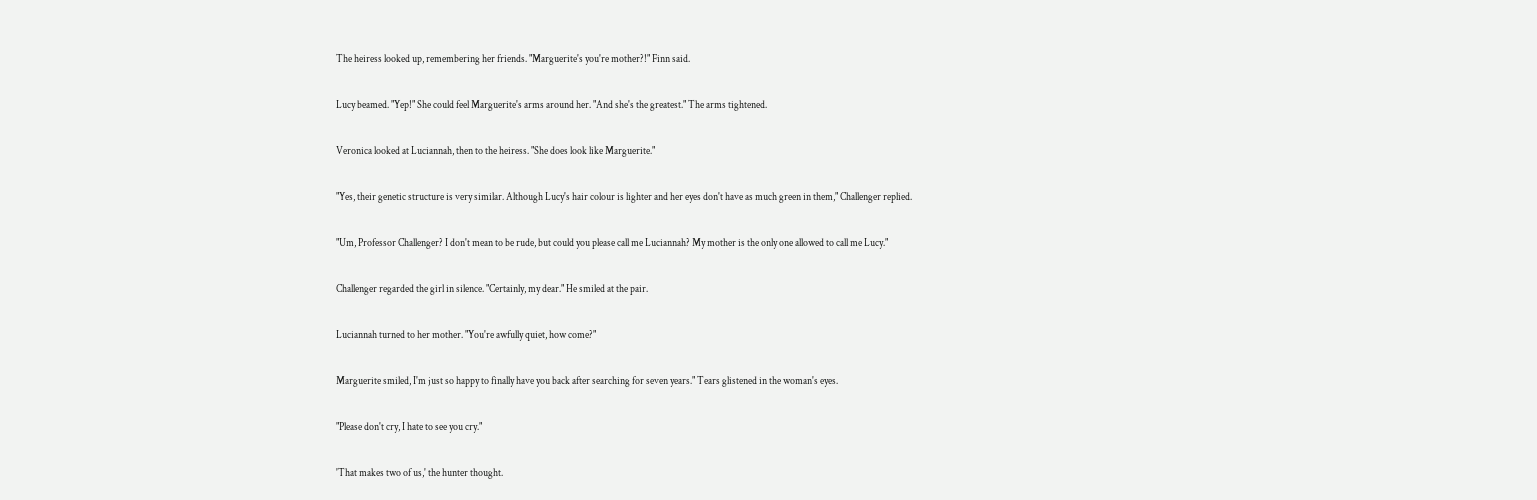The heiress looked up, remembering her friends. "Marguerite's you're mother?!" Finn said.

Lucy beamed. "Yep!" She could feel Marguerite's arms around her. "And she's the greatest." The arms tightened.

Veronica looked at Luciannah, then to the heiress. "She does look like Marguerite."

"Yes, their genetic structure is very similar. Although Lucy's hair colour is lighter and her eyes don't have as much green in them," Challenger replied.

"Um, Professor Challenger? I don't mean to be rude, but could you please call me Luciannah? My mother is the only one allowed to call me Lucy."

Challenger regarded the girl in silence. "Certainly, my dear." He smiled at the pair.

Luciannah turned to her mother. "You're awfully quiet, how come?"

Marguerite smiled, I'm just so happy to finally have you back after searching for seven years." Tears glistened in the woman's eyes.

"Please don't cry, I hate to see you cry."

'That makes two of us,' the hunter thought.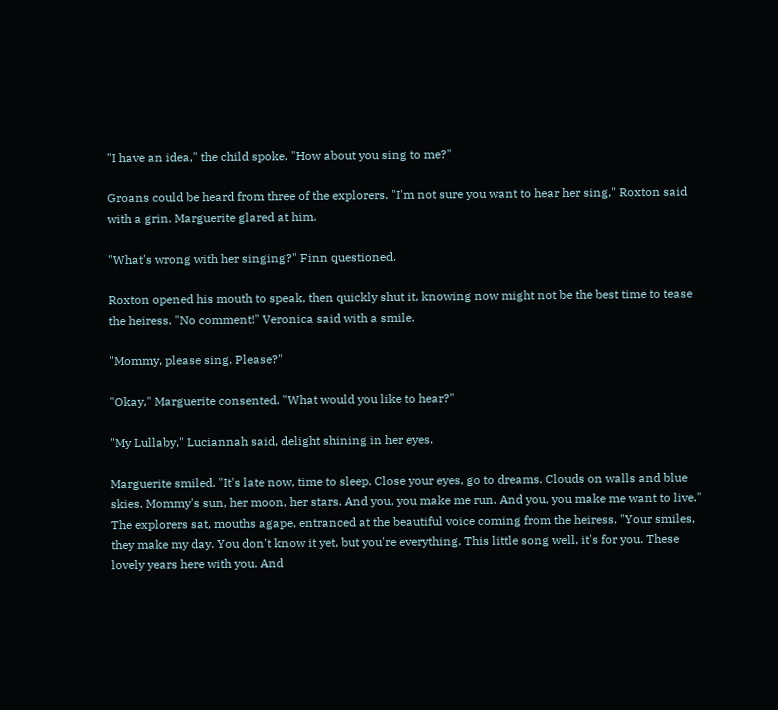"I have an idea," the child spoke. "How about you sing to me?"

Groans could be heard from three of the explorers. "I'm not sure you want to hear her sing," Roxton said with a grin. Marguerite glared at him.

"What's wrong with her singing?" Finn questioned.

Roxton opened his mouth to speak, then quickly shut it, knowing now might not be the best time to tease the heiress. "No comment!" Veronica said with a smile.

"Mommy, please sing. Please?"

"Okay," Marguerite consented. "What would you like to hear?"

"My Lullaby," Luciannah said, delight shining in her eyes.

Marguerite smiled. "It's late now, time to sleep. Close your eyes, go to dreams. Clouds on walls and blue skies. Mommy's sun, her moon, her stars. And you, you make me run. And you, you make me want to live." The explorers sat, mouths agape, entranced at the beautiful voice coming from the heiress. "Your smiles, they make my day. You don't know it yet, but you're everything. This little song well, it's for you. These lovely years here with you. And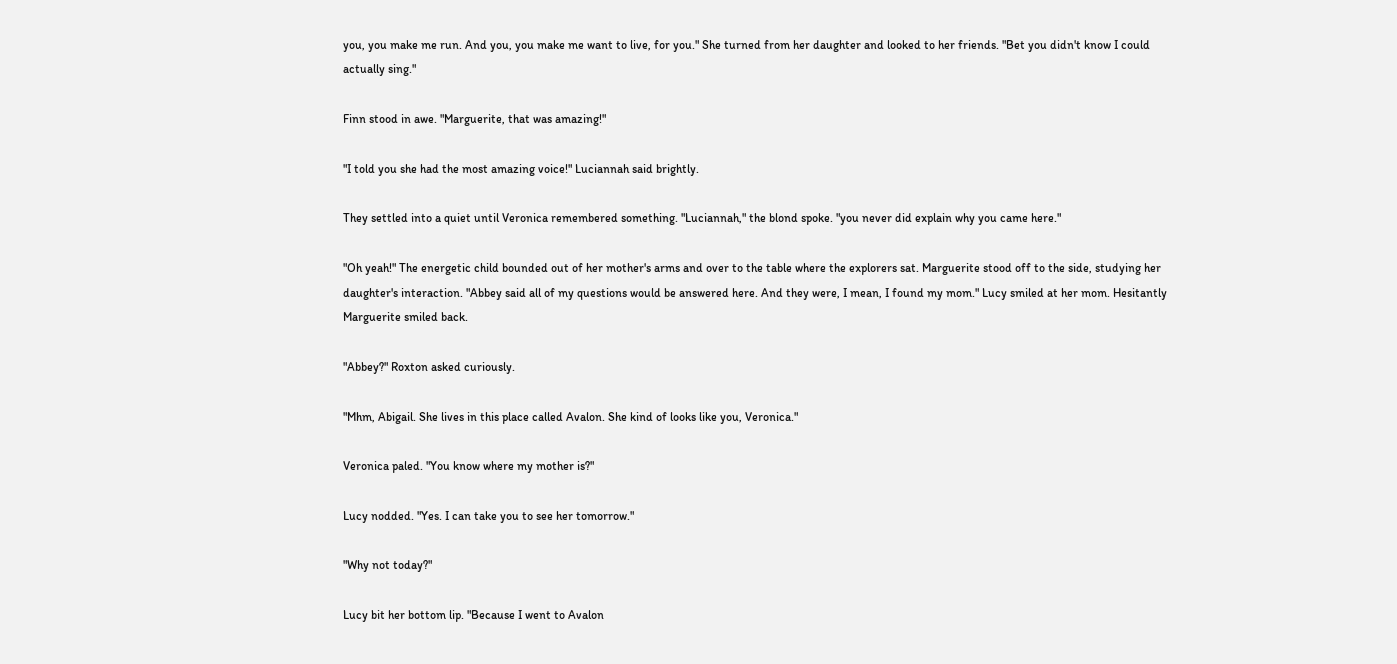you, you make me run. And you, you make me want to live, for you." She turned from her daughter and looked to her friends. "Bet you didn't know I could actually sing."

Finn stood in awe. "Marguerite, that was amazing!"

"I told you she had the most amazing voice!" Luciannah said brightly.

They settled into a quiet until Veronica remembered something. "Luciannah," the blond spoke. "you never did explain why you came here."

"Oh yeah!" The energetic child bounded out of her mother's arms and over to the table where the explorers sat. Marguerite stood off to the side, studying her daughter's interaction. "Abbey said all of my questions would be answered here. And they were, I mean, I found my mom." Lucy smiled at her mom. Hesitantly Marguerite smiled back.

"Abbey?" Roxton asked curiously.

"Mhm, Abigail. She lives in this place called Avalon. She kind of looks like you, Veronica."

Veronica paled. "You know where my mother is?"

Lucy nodded. "Yes. I can take you to see her tomorrow."

"Why not today?"

Lucy bit her bottom lip. "Because I went to Avalon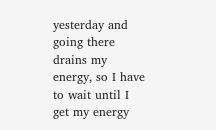yesterday and going there drains my energy, so I have to wait until I get my energy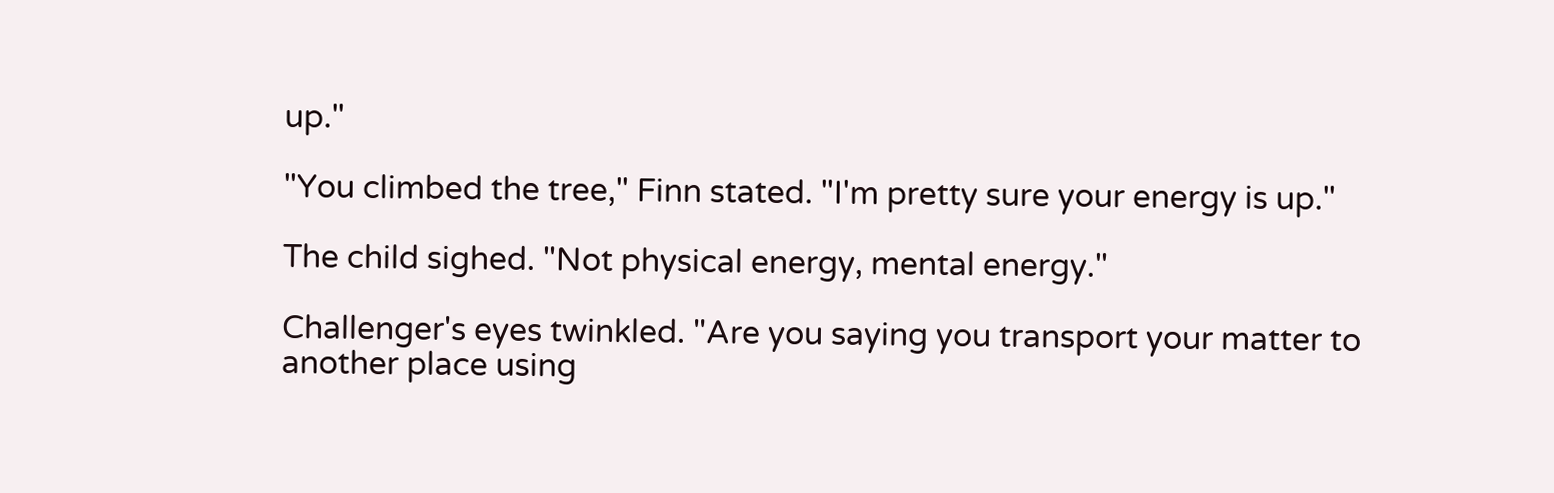up."

"You climbed the tree," Finn stated. "I'm pretty sure your energy is up."

The child sighed. "Not physical energy, mental energy."

Challenger's eyes twinkled. "Are you saying you transport your matter to another place using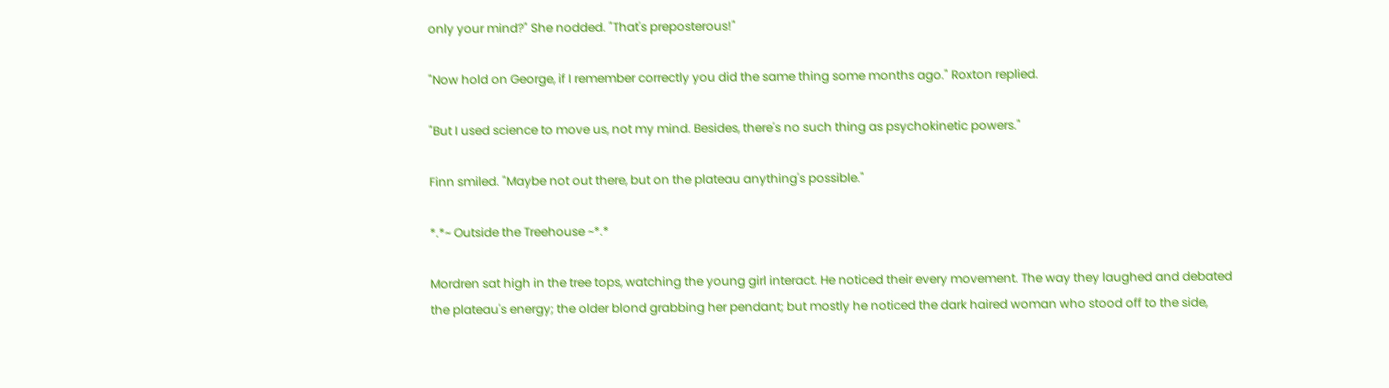only your mind?" She nodded. "That's preposterous!"

"Now hold on George, if I remember correctly you did the same thing some months ago." Roxton replied.

"But I used science to move us, not my mind. Besides, there's no such thing as psychokinetic powers."

Finn smiled. "Maybe not out there, but on the plateau anything's possible."

*.*~ Outside the Treehouse ~*.*

Mordren sat high in the tree tops, watching the young girl interact. He noticed their every movement. The way they laughed and debated the plateau's energy; the older blond grabbing her pendant; but mostly he noticed the dark haired woman who stood off to the side,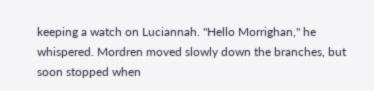keeping a watch on Luciannah. "Hello Morrighan," he whispered. Mordren moved slowly down the branches, but soon stopped when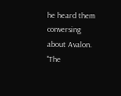he heard them conversing about Avalon. "The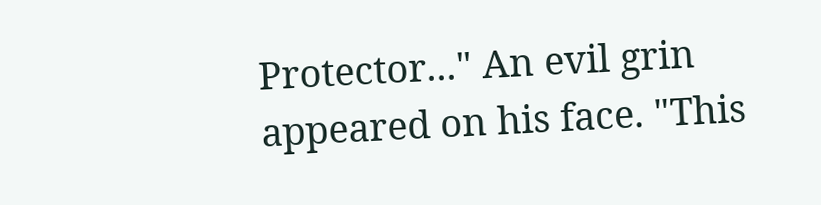Protector..." An evil grin appeared on his face. "This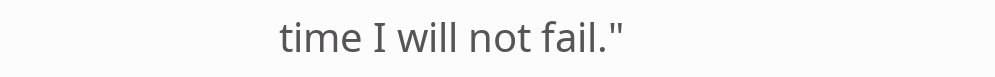time I will not fail."